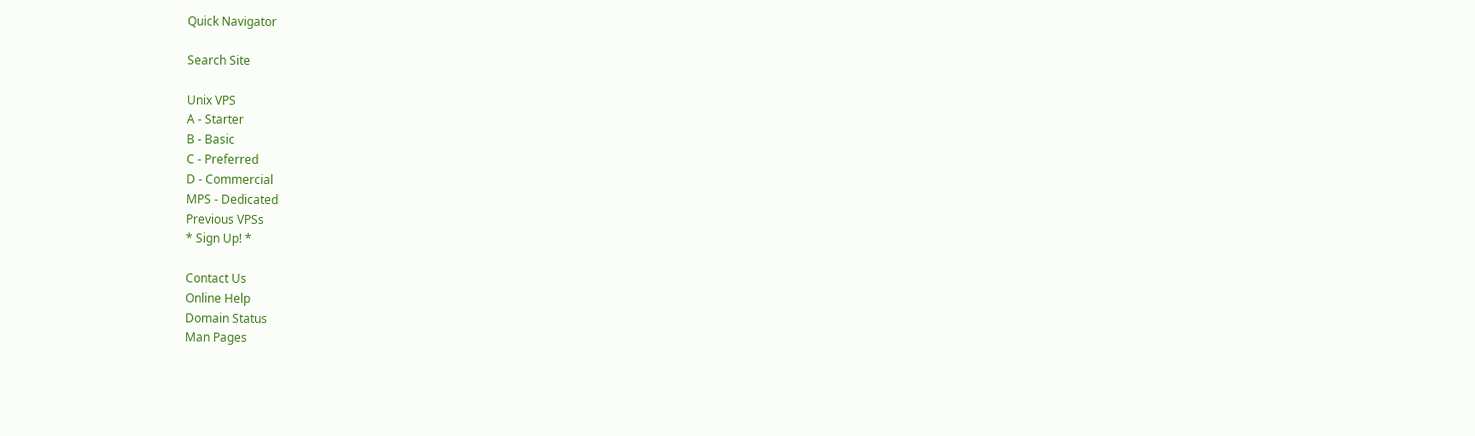Quick Navigator

Search Site

Unix VPS
A - Starter
B - Basic
C - Preferred
D - Commercial
MPS - Dedicated
Previous VPSs
* Sign Up! *

Contact Us
Online Help
Domain Status
Man Pages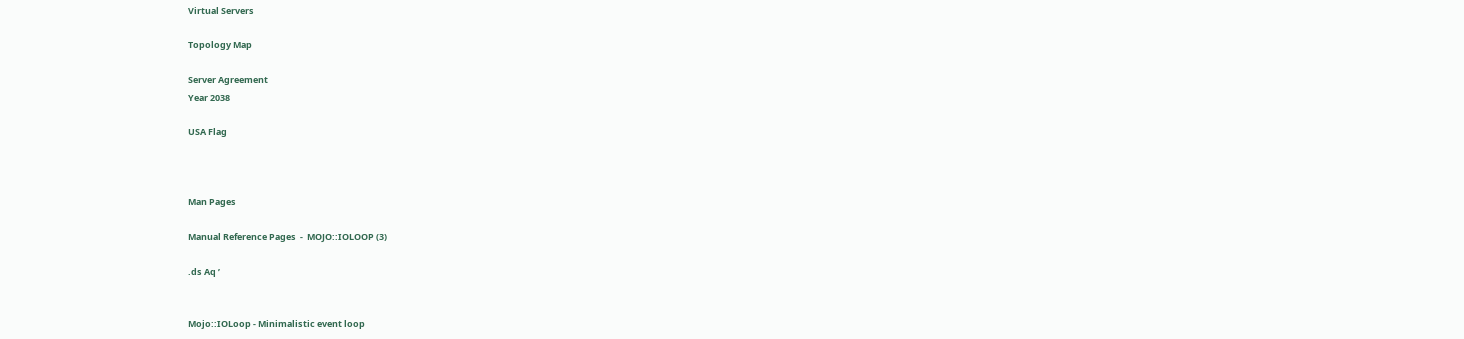Virtual Servers

Topology Map

Server Agreement
Year 2038

USA Flag



Man Pages

Manual Reference Pages  -  MOJO::IOLOOP (3)

.ds Aq ’


Mojo::IOLoop - Minimalistic event loop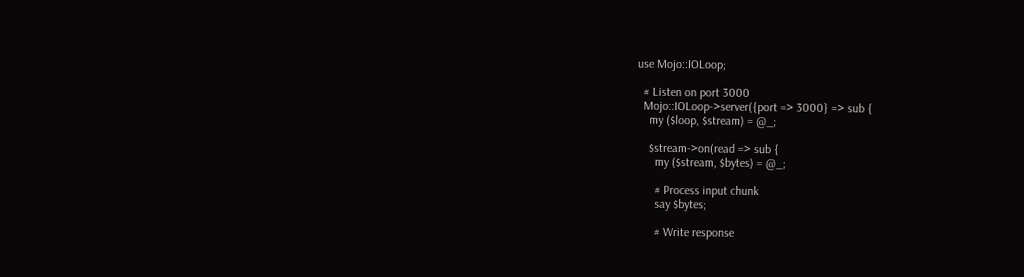use Mojo::IOLoop;

  # Listen on port 3000
  Mojo::IOLoop->server({port => 3000} => sub {
    my ($loop, $stream) = @_;

    $stream->on(read => sub {
      my ($stream, $bytes) = @_;

      # Process input chunk
      say $bytes;

      # Write response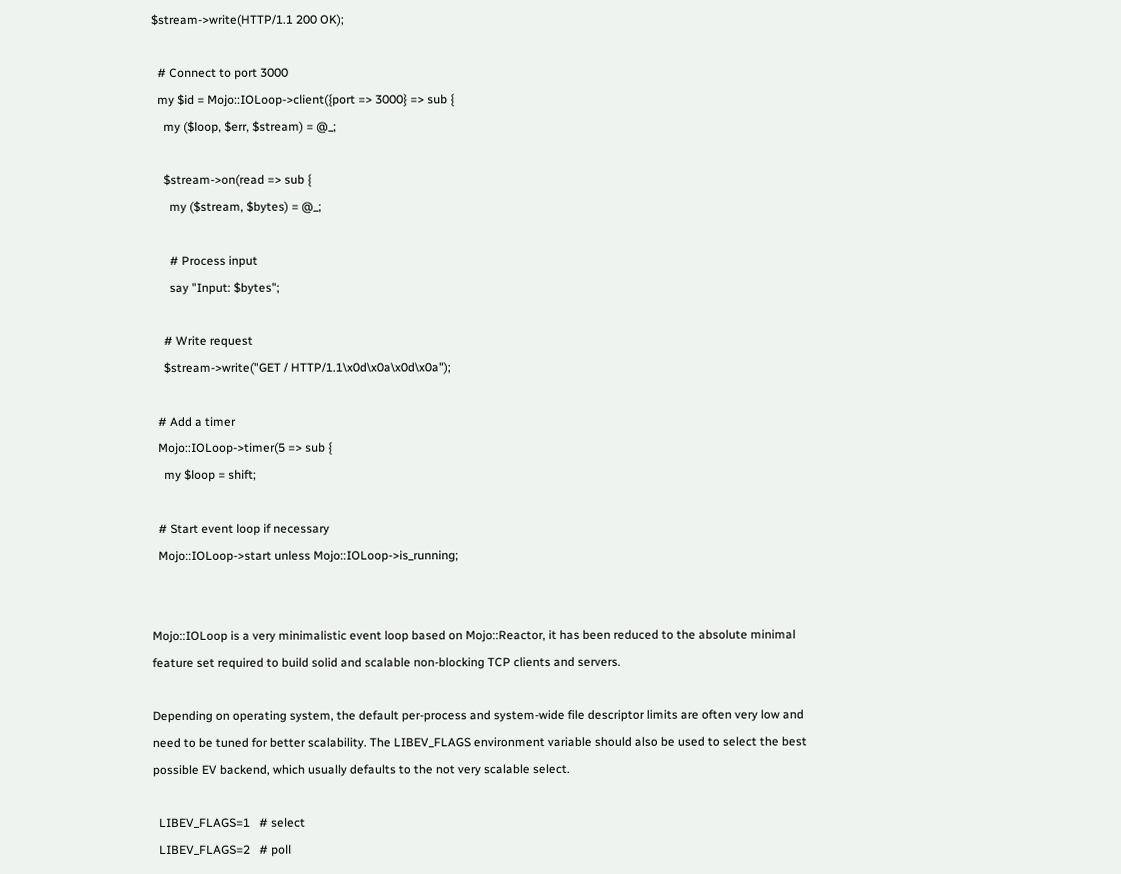$stream->write(HTTP/1.1 200 OK);

  # Connect to port 3000
  my $id = Mojo::IOLoop->client({port => 3000} => sub {
    my ($loop, $err, $stream) = @_;

    $stream->on(read => sub {
      my ($stream, $bytes) = @_;

      # Process input
      say "Input: $bytes";

    # Write request
    $stream->write("GET / HTTP/1.1\x0d\x0a\x0d\x0a");

  # Add a timer
  Mojo::IOLoop->timer(5 => sub {
    my $loop = shift;

  # Start event loop if necessary
  Mojo::IOLoop->start unless Mojo::IOLoop->is_running;


Mojo::IOLoop is a very minimalistic event loop based on Mojo::Reactor, it has been reduced to the absolute minimal feature set required to build solid and scalable non-blocking TCP clients and servers.

Depending on operating system, the default per-process and system-wide file descriptor limits are often very low and need to be tuned for better scalability. The LIBEV_FLAGS environment variable should also be used to select the best possible EV backend, which usually defaults to the not very scalable select.

  LIBEV_FLAGS=1   # select
  LIBEV_FLAGS=2   # poll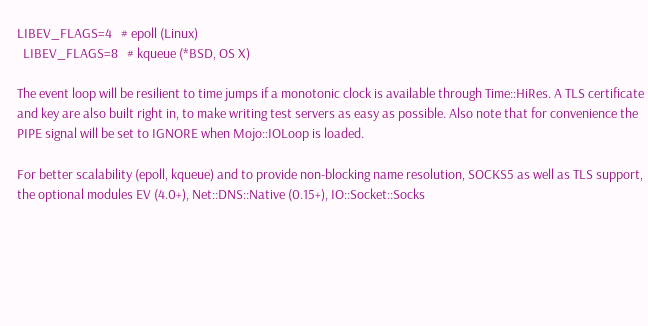LIBEV_FLAGS=4   # epoll (Linux)
  LIBEV_FLAGS=8   # kqueue (*BSD, OS X)

The event loop will be resilient to time jumps if a monotonic clock is available through Time::HiRes. A TLS certificate and key are also built right in, to make writing test servers as easy as possible. Also note that for convenience the PIPE signal will be set to IGNORE when Mojo::IOLoop is loaded.

For better scalability (epoll, kqueue) and to provide non-blocking name resolution, SOCKS5 as well as TLS support, the optional modules EV (4.0+), Net::DNS::Native (0.15+), IO::Socket::Socks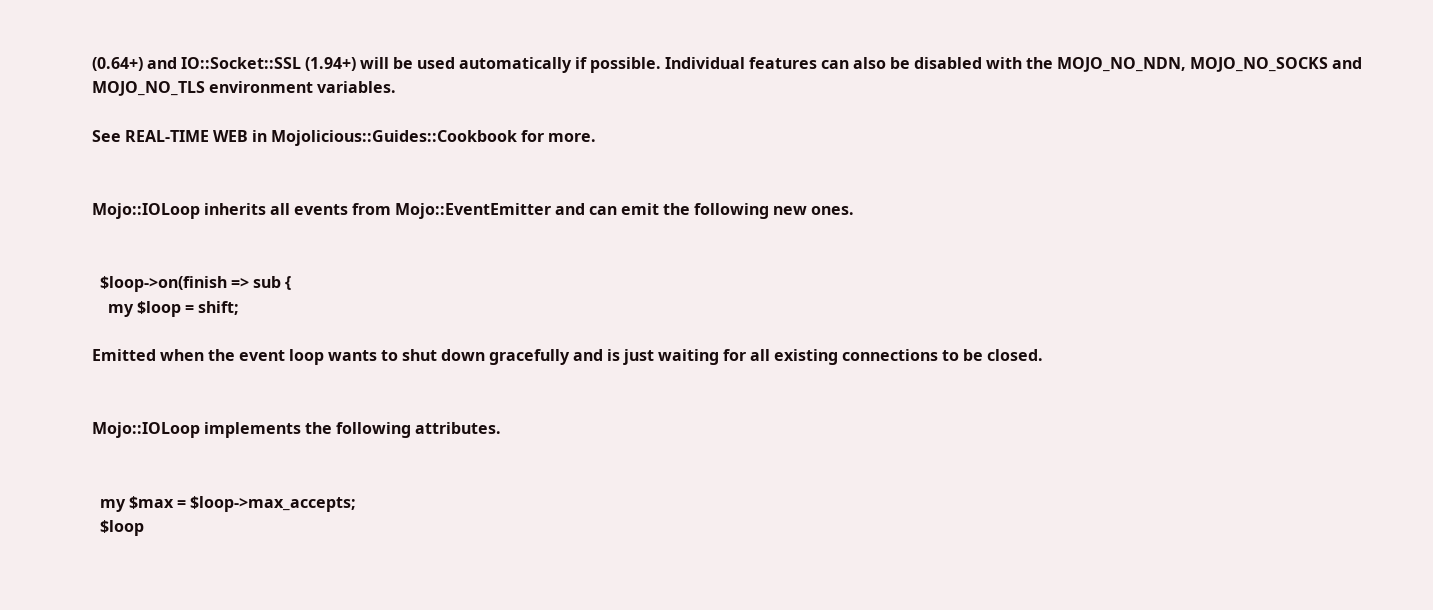(0.64+) and IO::Socket::SSL (1.94+) will be used automatically if possible. Individual features can also be disabled with the MOJO_NO_NDN, MOJO_NO_SOCKS and MOJO_NO_TLS environment variables.

See REAL-TIME WEB in Mojolicious::Guides::Cookbook for more.


Mojo::IOLoop inherits all events from Mojo::EventEmitter and can emit the following new ones.


  $loop->on(finish => sub {
    my $loop = shift;

Emitted when the event loop wants to shut down gracefully and is just waiting for all existing connections to be closed.


Mojo::IOLoop implements the following attributes.


  my $max = $loop->max_accepts;
  $loop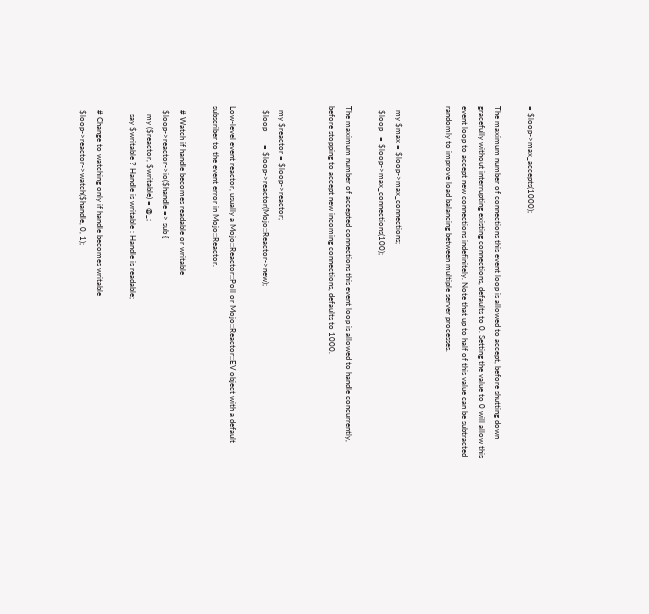= $loop->max_accepts(1000);

The maximum number of connections this event loop is allowed to accept, before shutting down gracefully without interrupting existing connections, defaults to 0. Setting the value to 0 will allow this event loop to accept new connections indefinitely. Note that up to half of this value can be subtracted randomly to improve load balancing between multiple server processes.


  my $max = $loop->max_connections;
  $loop   = $loop->max_connections(100);

The maximum number of accepted connections this event loop is allowed to handle concurrently, before stopping to accept new incoming connections, defaults to 1000.


  my $reactor = $loop->reactor;
  $loop       = $loop->reactor(Mojo::Reactor->new);

Low-level event reactor, usually a Mojo::Reactor::Poll or Mojo::Reactor::EV object with a default subscriber to the event error in Mojo::Reactor.

  # Watch if handle becomes readable or writable
  $loop->reactor->io($handle => sub {
    my ($reactor, $writable) = @_;
    say $writable ? Handle is writable : Handle is readable;

  # Change to watching only if handle becomes writable
  $loop->reactor->watch($handle, 0, 1);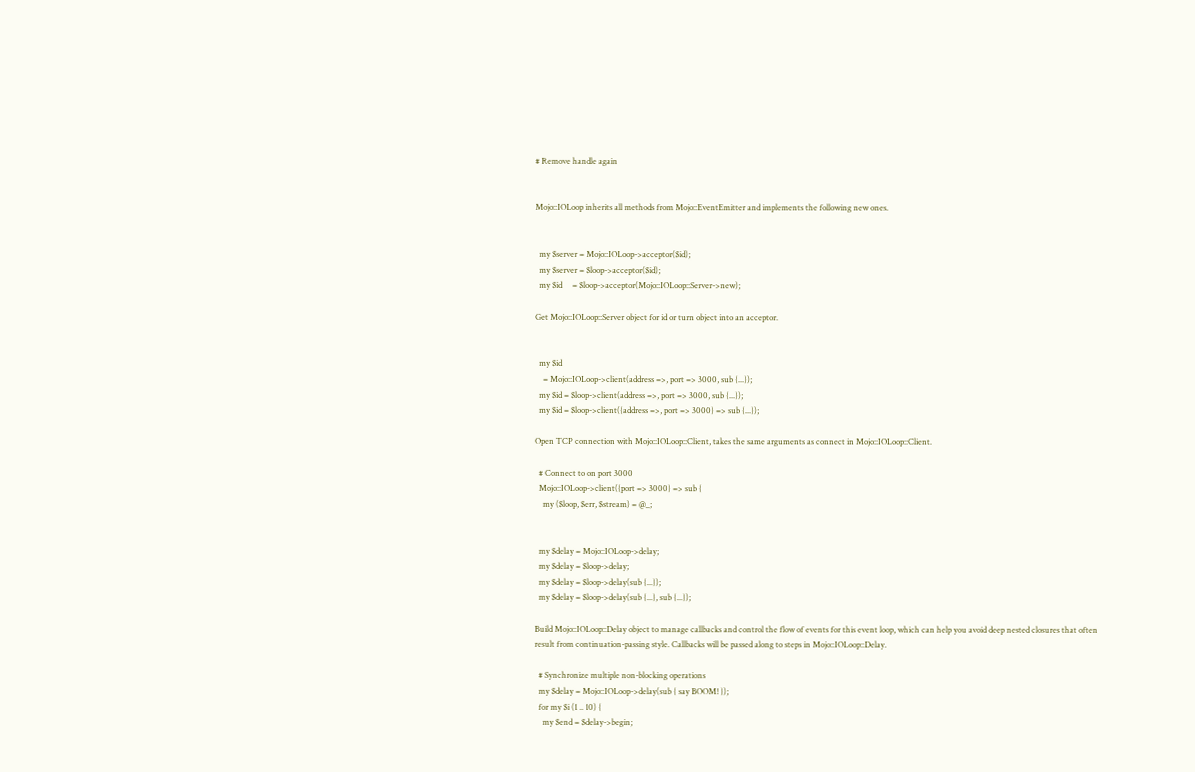# Remove handle again


Mojo::IOLoop inherits all methods from Mojo::EventEmitter and implements the following new ones.


  my $server = Mojo::IOLoop->acceptor($id);
  my $server = $loop->acceptor($id);
  my $id     = $loop->acceptor(Mojo::IOLoop::Server->new);

Get Mojo::IOLoop::Server object for id or turn object into an acceptor.


  my $id
    = Mojo::IOLoop->client(address =>, port => 3000, sub {...});
  my $id = $loop->client(address =>, port => 3000, sub {...});
  my $id = $loop->client({address =>, port => 3000} => sub {...});

Open TCP connection with Mojo::IOLoop::Client, takes the same arguments as connect in Mojo::IOLoop::Client.

  # Connect to on port 3000
  Mojo::IOLoop->client({port => 3000} => sub {
    my ($loop, $err, $stream) = @_;


  my $delay = Mojo::IOLoop->delay;
  my $delay = $loop->delay;
  my $delay = $loop->delay(sub {...});
  my $delay = $loop->delay(sub {...}, sub {...});

Build Mojo::IOLoop::Delay object to manage callbacks and control the flow of events for this event loop, which can help you avoid deep nested closures that often result from continuation-passing style. Callbacks will be passed along to steps in Mojo::IOLoop::Delay.

  # Synchronize multiple non-blocking operations
  my $delay = Mojo::IOLoop->delay(sub { say BOOM! });
  for my $i (1 .. 10) {
    my $end = $delay->begin;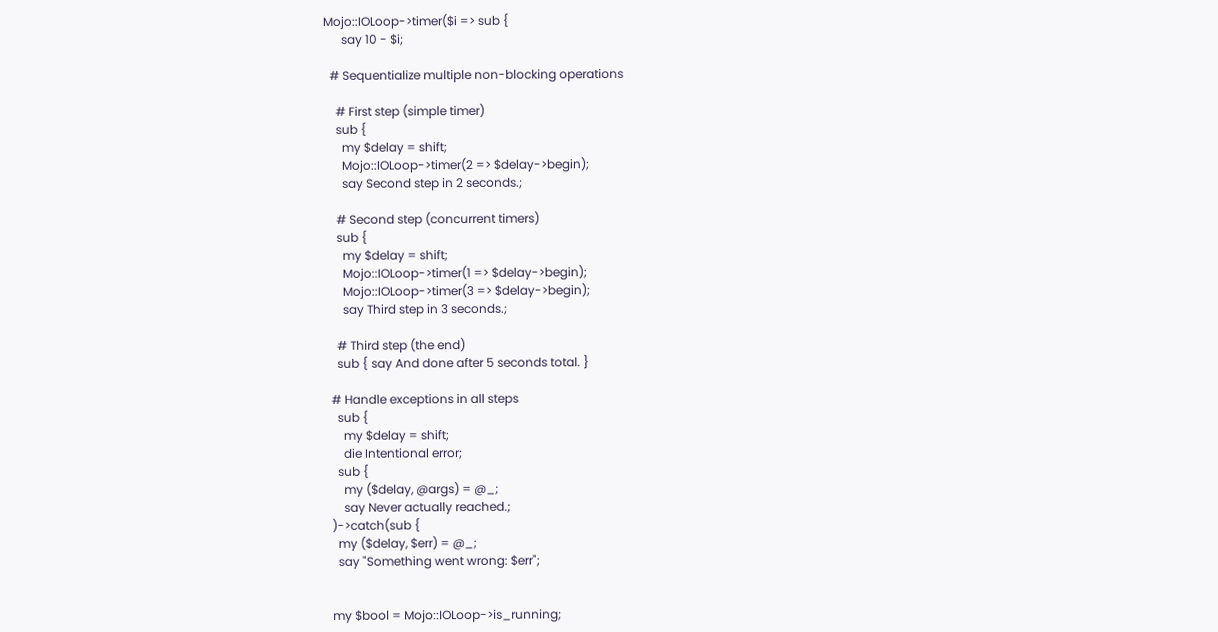Mojo::IOLoop->timer($i => sub {
      say 10 - $i;

  # Sequentialize multiple non-blocking operations

    # First step (simple timer)
    sub {
      my $delay = shift;
      Mojo::IOLoop->timer(2 => $delay->begin);
      say Second step in 2 seconds.;

    # Second step (concurrent timers)
    sub {
      my $delay = shift;
      Mojo::IOLoop->timer(1 => $delay->begin);
      Mojo::IOLoop->timer(3 => $delay->begin);
      say Third step in 3 seconds.;

    # Third step (the end)
    sub { say And done after 5 seconds total. }

  # Handle exceptions in all steps
    sub {
      my $delay = shift;
      die Intentional error;
    sub {
      my ($delay, @args) = @_;
      say Never actually reached.;
  )->catch(sub {
    my ($delay, $err) = @_;
    say "Something went wrong: $err";


  my $bool = Mojo::IOLoop->is_running;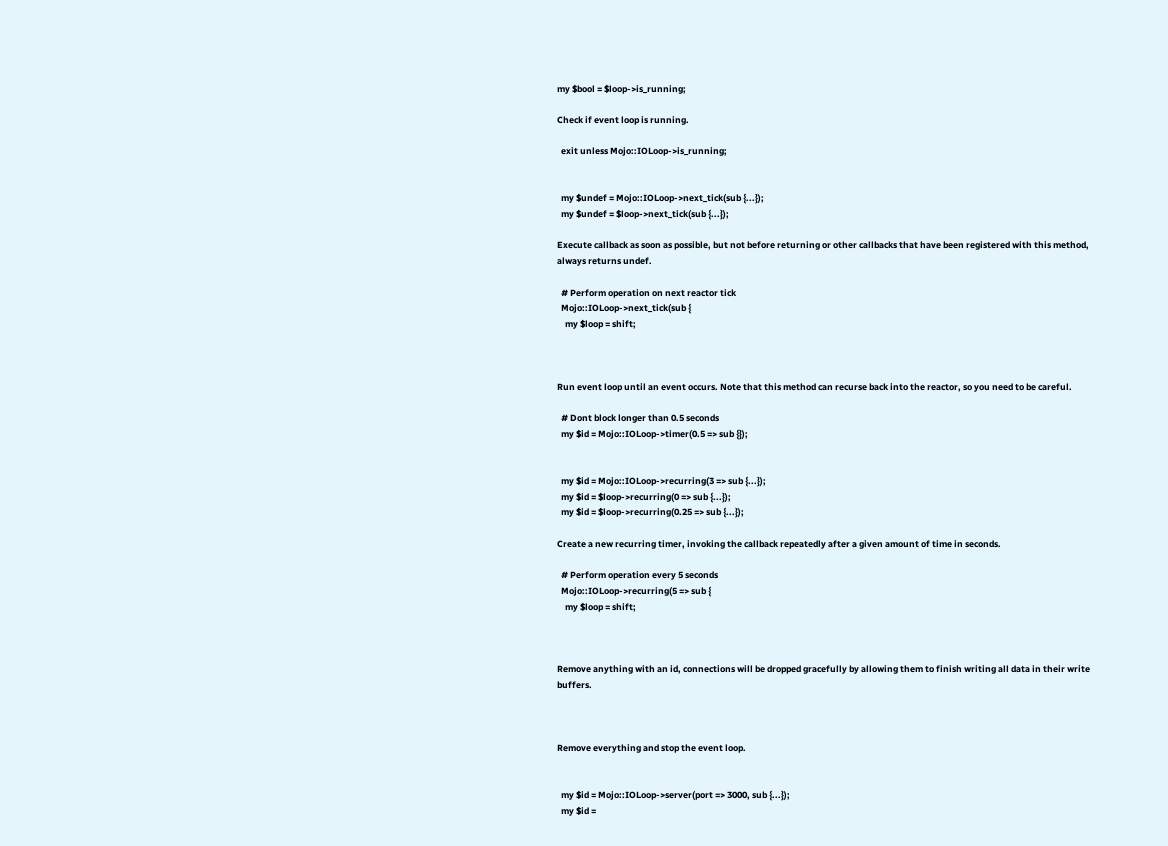my $bool = $loop->is_running;

Check if event loop is running.

  exit unless Mojo::IOLoop->is_running;


  my $undef = Mojo::IOLoop->next_tick(sub {...});
  my $undef = $loop->next_tick(sub {...});

Execute callback as soon as possible, but not before returning or other callbacks that have been registered with this method, always returns undef.

  # Perform operation on next reactor tick
  Mojo::IOLoop->next_tick(sub {
    my $loop = shift;



Run event loop until an event occurs. Note that this method can recurse back into the reactor, so you need to be careful.

  # Dont block longer than 0.5 seconds
  my $id = Mojo::IOLoop->timer(0.5 => sub {});


  my $id = Mojo::IOLoop->recurring(3 => sub {...});
  my $id = $loop->recurring(0 => sub {...});
  my $id = $loop->recurring(0.25 => sub {...});

Create a new recurring timer, invoking the callback repeatedly after a given amount of time in seconds.

  # Perform operation every 5 seconds
  Mojo::IOLoop->recurring(5 => sub {
    my $loop = shift;



Remove anything with an id, connections will be dropped gracefully by allowing them to finish writing all data in their write buffers.



Remove everything and stop the event loop.


  my $id = Mojo::IOLoop->server(port => 3000, sub {...});
  my $id =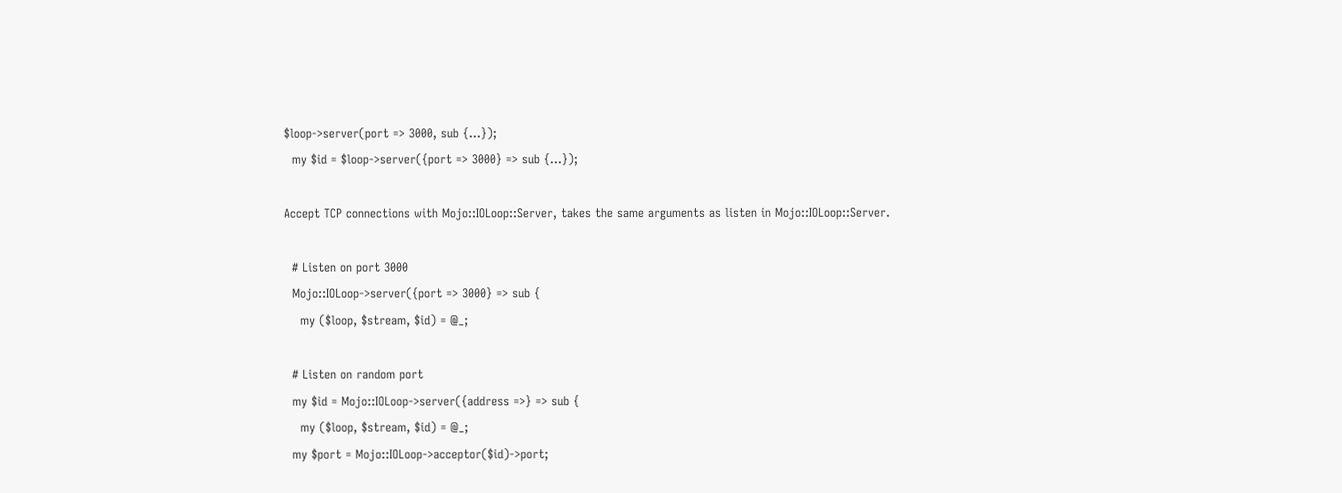$loop->server(port => 3000, sub {...});
  my $id = $loop->server({port => 3000} => sub {...});

Accept TCP connections with Mojo::IOLoop::Server, takes the same arguments as listen in Mojo::IOLoop::Server.

  # Listen on port 3000
  Mojo::IOLoop->server({port => 3000} => sub {
    my ($loop, $stream, $id) = @_;

  # Listen on random port
  my $id = Mojo::IOLoop->server({address =>} => sub {
    my ($loop, $stream, $id) = @_;
  my $port = Mojo::IOLoop->acceptor($id)->port;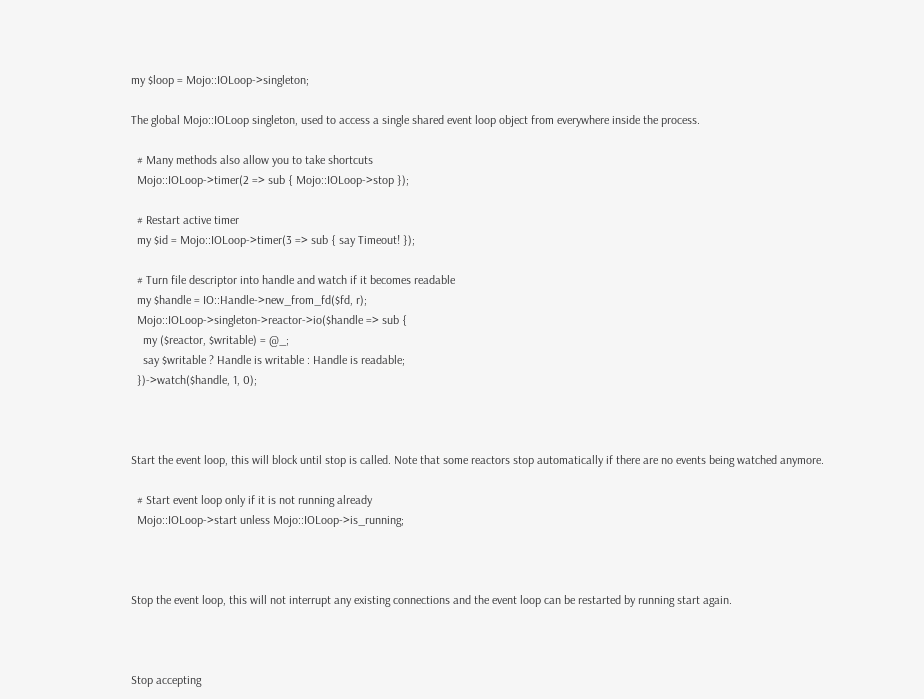my $loop = Mojo::IOLoop->singleton;

The global Mojo::IOLoop singleton, used to access a single shared event loop object from everywhere inside the process.

  # Many methods also allow you to take shortcuts
  Mojo::IOLoop->timer(2 => sub { Mojo::IOLoop->stop });

  # Restart active timer
  my $id = Mojo::IOLoop->timer(3 => sub { say Timeout! });

  # Turn file descriptor into handle and watch if it becomes readable
  my $handle = IO::Handle->new_from_fd($fd, r);
  Mojo::IOLoop->singleton->reactor->io($handle => sub {
    my ($reactor, $writable) = @_;
    say $writable ? Handle is writable : Handle is readable;
  })->watch($handle, 1, 0);



Start the event loop, this will block until stop is called. Note that some reactors stop automatically if there are no events being watched anymore.

  # Start event loop only if it is not running already
  Mojo::IOLoop->start unless Mojo::IOLoop->is_running;



Stop the event loop, this will not interrupt any existing connections and the event loop can be restarted by running start again.



Stop accepting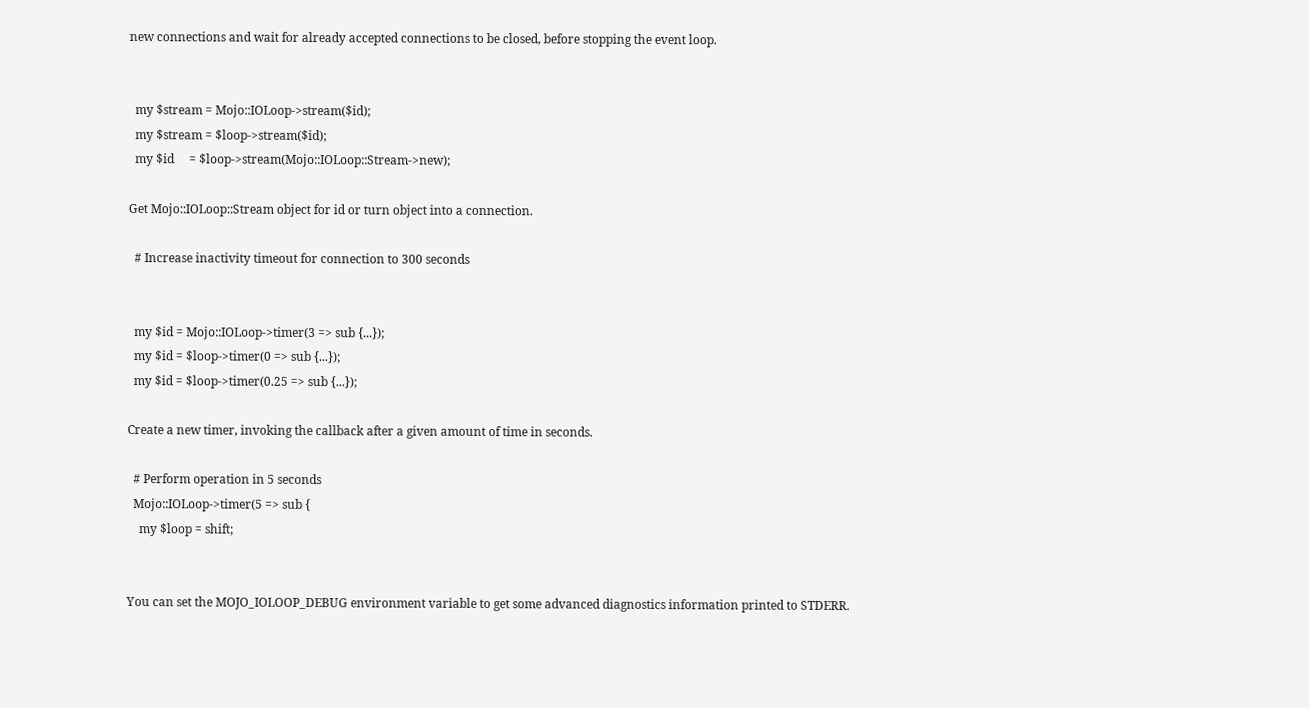new connections and wait for already accepted connections to be closed, before stopping the event loop.


  my $stream = Mojo::IOLoop->stream($id);
  my $stream = $loop->stream($id);
  my $id     = $loop->stream(Mojo::IOLoop::Stream->new);

Get Mojo::IOLoop::Stream object for id or turn object into a connection.

  # Increase inactivity timeout for connection to 300 seconds


  my $id = Mojo::IOLoop->timer(3 => sub {...});
  my $id = $loop->timer(0 => sub {...});
  my $id = $loop->timer(0.25 => sub {...});

Create a new timer, invoking the callback after a given amount of time in seconds.

  # Perform operation in 5 seconds
  Mojo::IOLoop->timer(5 => sub {
    my $loop = shift;


You can set the MOJO_IOLOOP_DEBUG environment variable to get some advanced diagnostics information printed to STDERR.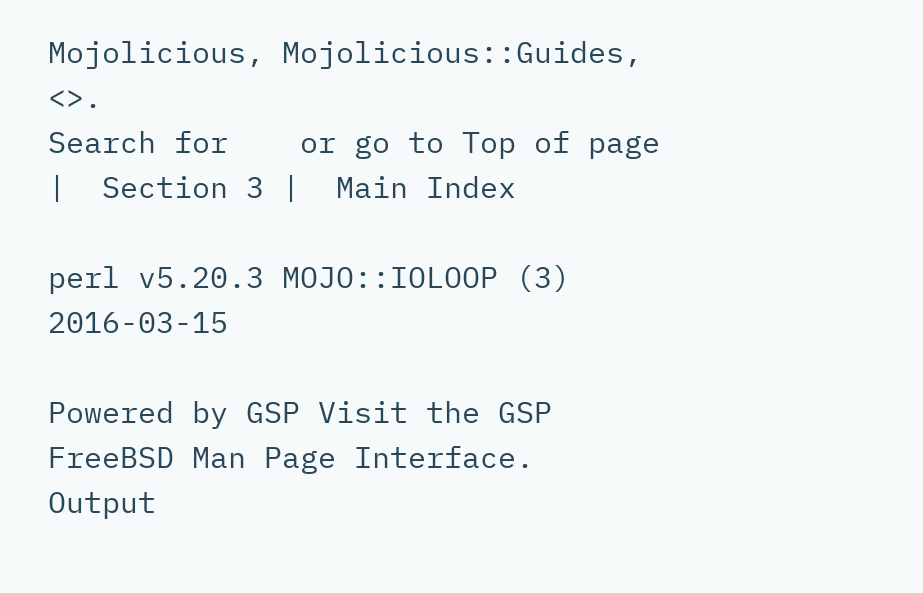Mojolicious, Mojolicious::Guides, <>.
Search for    or go to Top of page |  Section 3 |  Main Index

perl v5.20.3 MOJO::IOLOOP (3) 2016-03-15

Powered by GSP Visit the GSP FreeBSD Man Page Interface.
Output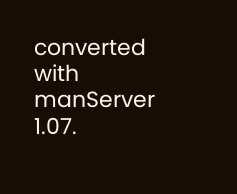converted with manServer 1.07.